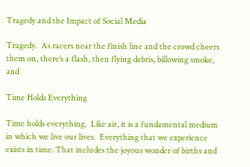Tragedy and the Impact of Social Media

Tragedy.  As racers near the finish line and the crowd cheers them on, there’s a flash, then flying debris, billowing smoke, and

Time Holds Everything

Time holds everything.  Like air, it is a fundamental medium in which we live our lives.  Everything that we experience exists in time. That includes the joyous wonder of births and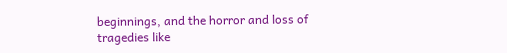beginnings, and the horror and loss of tragedies like